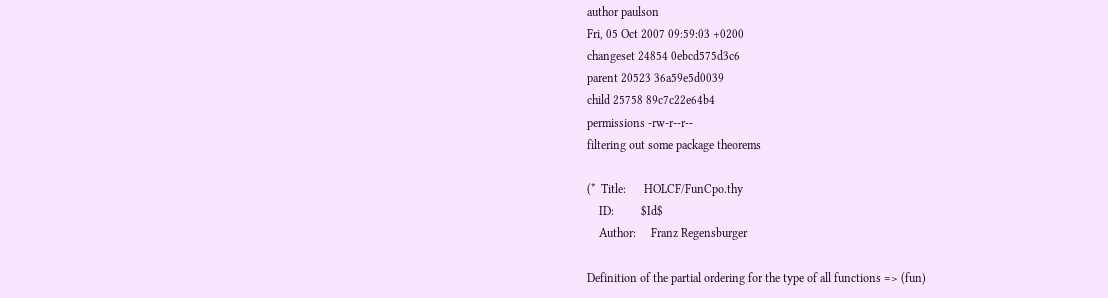author paulson
Fri, 05 Oct 2007 09:59:03 +0200
changeset 24854 0ebcd575d3c6
parent 20523 36a59e5d0039
child 25758 89c7c22e64b4
permissions -rw-r--r--
filtering out some package theorems

(*  Title:      HOLCF/FunCpo.thy
    ID:         $Id$
    Author:     Franz Regensburger

Definition of the partial ordering for the type of all functions => (fun)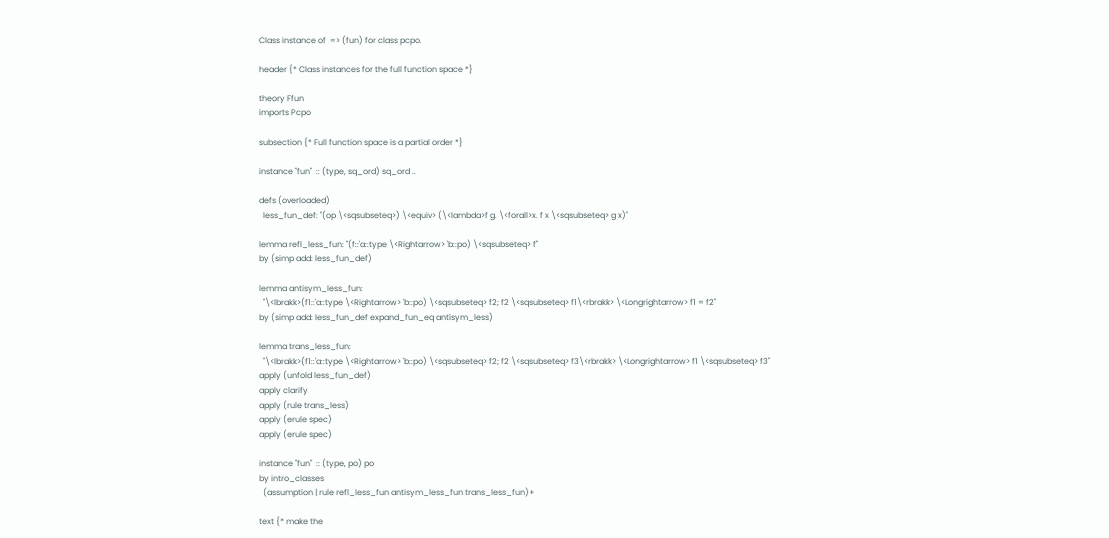Class instance of  => (fun) for class pcpo.

header {* Class instances for the full function space *}

theory Ffun
imports Pcpo

subsection {* Full function space is a partial order *}

instance "fun"  :: (type, sq_ord) sq_ord ..

defs (overloaded)
  less_fun_def: "(op \<sqsubseteq>) \<equiv> (\<lambda>f g. \<forall>x. f x \<sqsubseteq> g x)"

lemma refl_less_fun: "(f::'a::type \<Rightarrow> 'b::po) \<sqsubseteq> f"
by (simp add: less_fun_def)

lemma antisym_less_fun:
  "\<lbrakk>(f1::'a::type \<Rightarrow> 'b::po) \<sqsubseteq> f2; f2 \<sqsubseteq> f1\<rbrakk> \<Longrightarrow> f1 = f2"
by (simp add: less_fun_def expand_fun_eq antisym_less)

lemma trans_less_fun:
  "\<lbrakk>(f1::'a::type \<Rightarrow> 'b::po) \<sqsubseteq> f2; f2 \<sqsubseteq> f3\<rbrakk> \<Longrightarrow> f1 \<sqsubseteq> f3"
apply (unfold less_fun_def)
apply clarify
apply (rule trans_less)
apply (erule spec)
apply (erule spec)

instance "fun"  :: (type, po) po
by intro_classes
  (assumption | rule refl_less_fun antisym_less_fun trans_less_fun)+

text {* make the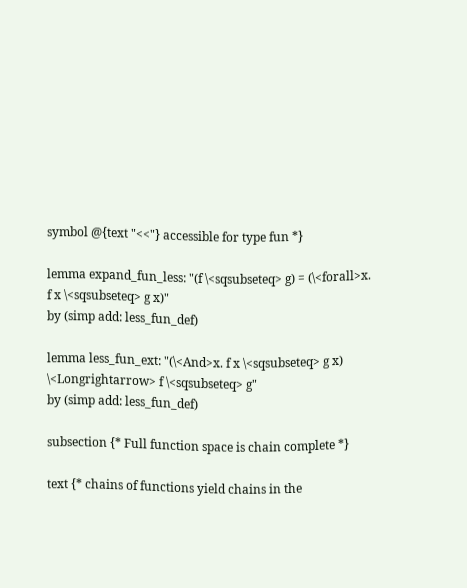symbol @{text "<<"} accessible for type fun *}

lemma expand_fun_less: "(f \<sqsubseteq> g) = (\<forall>x. f x \<sqsubseteq> g x)"
by (simp add: less_fun_def)

lemma less_fun_ext: "(\<And>x. f x \<sqsubseteq> g x) \<Longrightarrow> f \<sqsubseteq> g"
by (simp add: less_fun_def)

subsection {* Full function space is chain complete *}

text {* chains of functions yield chains in the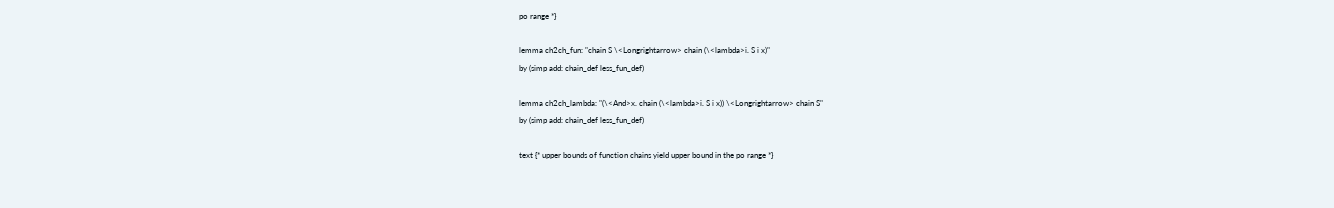po range *}

lemma ch2ch_fun: "chain S \<Longrightarrow> chain (\<lambda>i. S i x)"
by (simp add: chain_def less_fun_def)

lemma ch2ch_lambda: "(\<And>x. chain (\<lambda>i. S i x)) \<Longrightarrow> chain S"
by (simp add: chain_def less_fun_def)

text {* upper bounds of function chains yield upper bound in the po range *}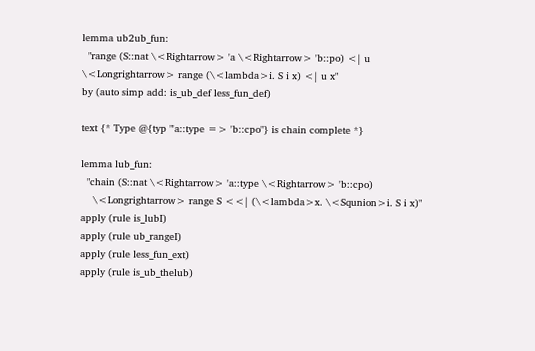lemma ub2ub_fun:
  "range (S::nat \<Rightarrow> 'a \<Rightarrow> 'b::po) <| u \<Longrightarrow> range (\<lambda>i. S i x) <| u x"
by (auto simp add: is_ub_def less_fun_def)

text {* Type @{typ "'a::type => 'b::cpo"} is chain complete *}

lemma lub_fun:
  "chain (S::nat \<Rightarrow> 'a::type \<Rightarrow> 'b::cpo)
    \<Longrightarrow> range S <<| (\<lambda>x. \<Squnion>i. S i x)"
apply (rule is_lubI)
apply (rule ub_rangeI)
apply (rule less_fun_ext)
apply (rule is_ub_thelub)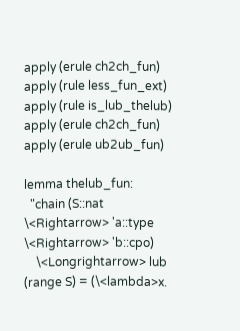apply (erule ch2ch_fun)
apply (rule less_fun_ext)
apply (rule is_lub_thelub)
apply (erule ch2ch_fun)
apply (erule ub2ub_fun)

lemma thelub_fun:
  "chain (S::nat \<Rightarrow> 'a::type \<Rightarrow> 'b::cpo)
    \<Longrightarrow> lub (range S) = (\<lambda>x.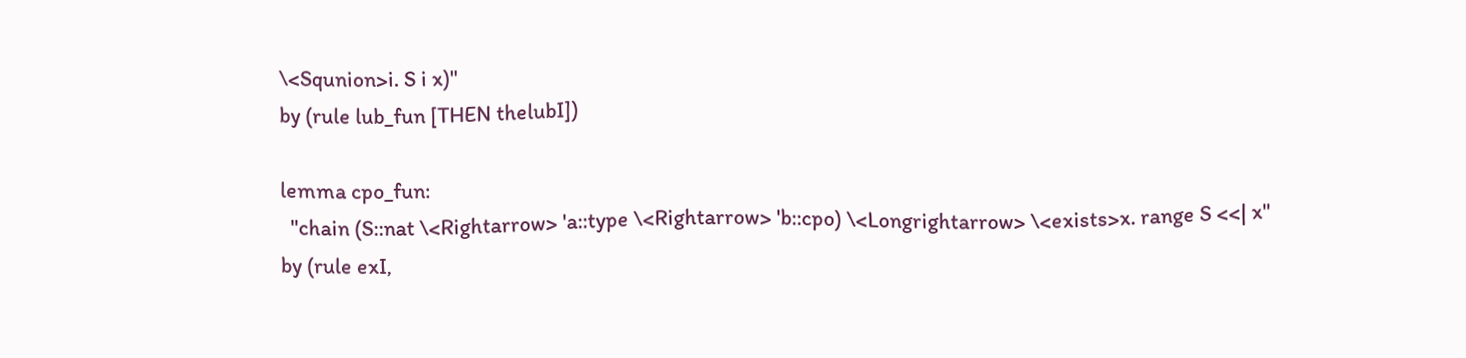\<Squnion>i. S i x)"
by (rule lub_fun [THEN thelubI])

lemma cpo_fun:
  "chain (S::nat \<Rightarrow> 'a::type \<Rightarrow> 'b::cpo) \<Longrightarrow> \<exists>x. range S <<| x"
by (rule exI,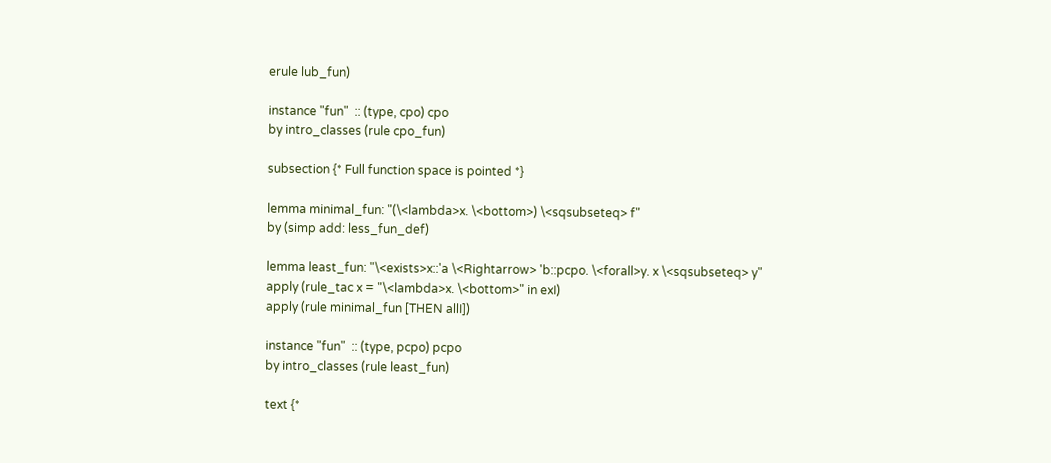erule lub_fun)

instance "fun"  :: (type, cpo) cpo
by intro_classes (rule cpo_fun)

subsection {* Full function space is pointed *}

lemma minimal_fun: "(\<lambda>x. \<bottom>) \<sqsubseteq> f"
by (simp add: less_fun_def)

lemma least_fun: "\<exists>x::'a \<Rightarrow> 'b::pcpo. \<forall>y. x \<sqsubseteq> y"
apply (rule_tac x = "\<lambda>x. \<bottom>" in exI)
apply (rule minimal_fun [THEN allI])

instance "fun"  :: (type, pcpo) pcpo
by intro_classes (rule least_fun)

text {*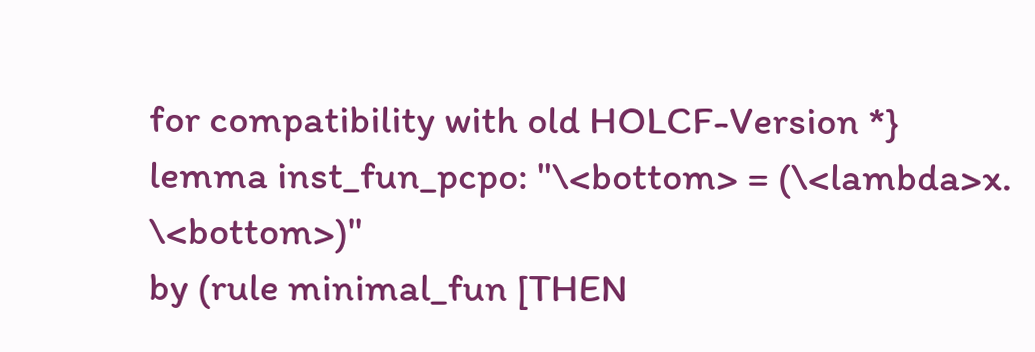for compatibility with old HOLCF-Version *}
lemma inst_fun_pcpo: "\<bottom> = (\<lambda>x. \<bottom>)"
by (rule minimal_fun [THEN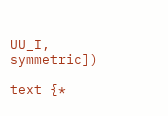UU_I, symmetric])

text {*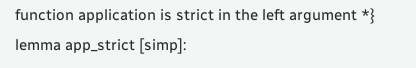function application is strict in the left argument *}
lemma app_strict [simp]: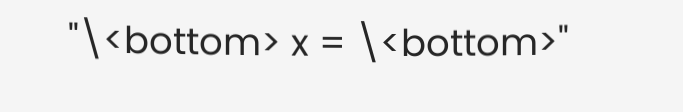"\<bottom> x = \<bottom>"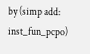by (simp add: inst_fun_pcpo)